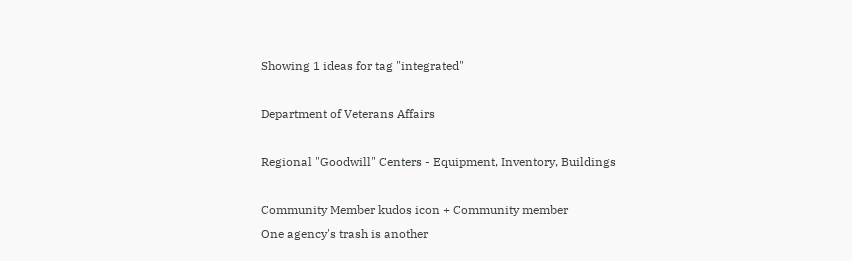Showing 1 ideas for tag "integrated"

Department of Veterans Affairs

Regional "Goodwill" Centers - Equipment, Inventory, Buildings

Community Member kudos icon + Community member
One agency's trash is another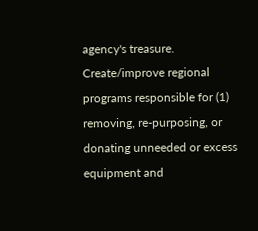agency's treasure. Create/improve regional programs responsible for (1) removing, re-purposing, or donating unneeded or excess equipment and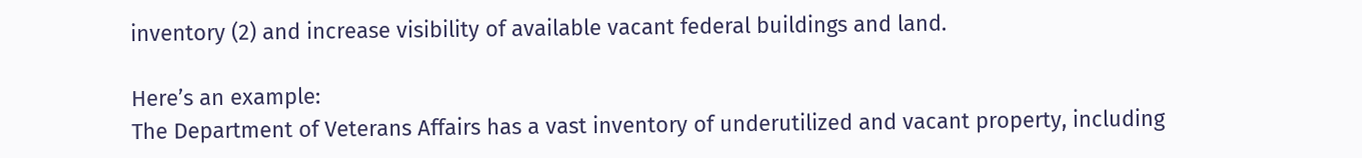inventory (2) and increase visibility of available vacant federal buildings and land.

Here’s an example:
The Department of Veterans Affairs has a vast inventory of underutilized and vacant property, including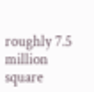roughly 7.5 million square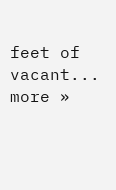feet of vacant... more »